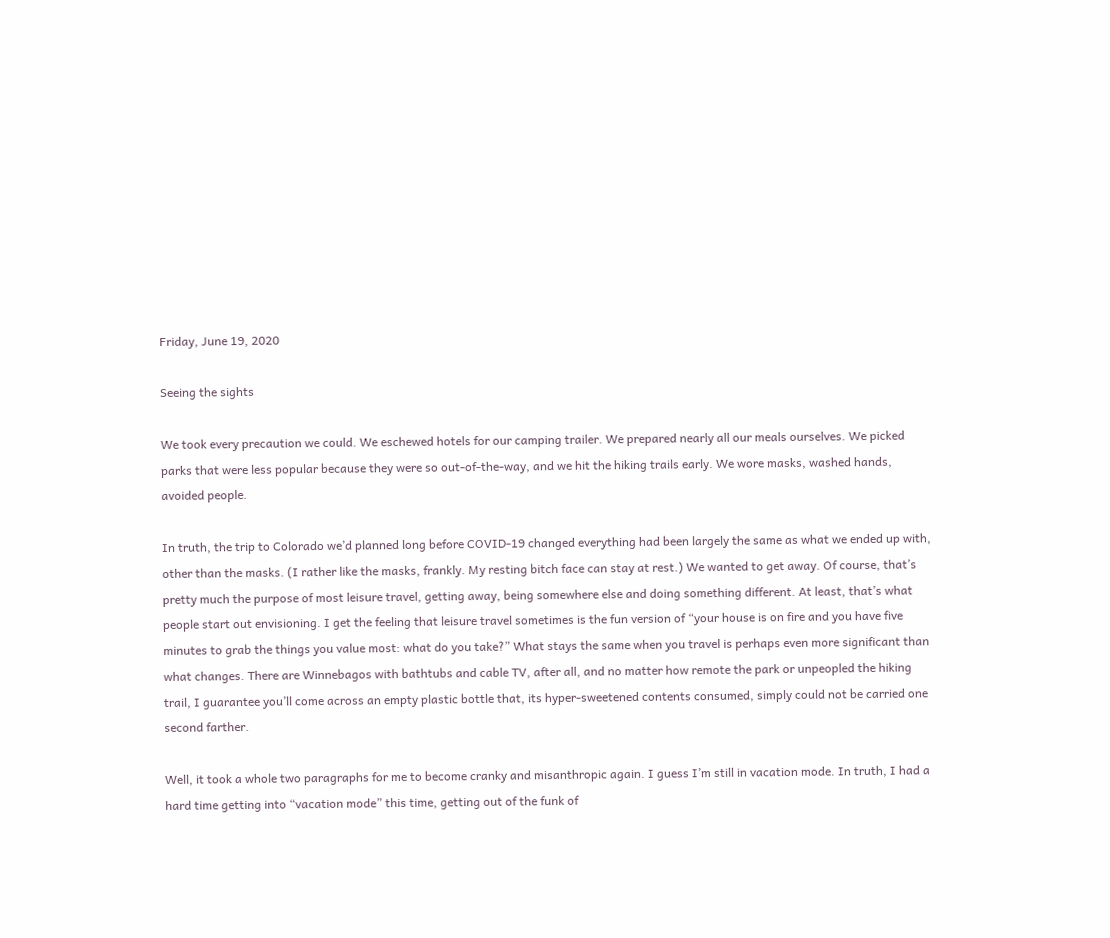Friday, June 19, 2020

Seeing the sights

We took every precaution we could. We eschewed hotels for our camping trailer. We prepared nearly all our meals ourselves. We picked parks that were less popular because they were so out-of-the-way, and we hit the hiking trails early. We wore masks, washed hands, avoided people.

In truth, the trip to Colorado we’d planned long before COVID-19 changed everything had been largely the same as what we ended up with, other than the masks. (I rather like the masks, frankly. My resting bitch face can stay at rest.) We wanted to get away. Of course, that’s pretty much the purpose of most leisure travel, getting away, being somewhere else and doing something different. At least, that’s what people start out envisioning. I get the feeling that leisure travel sometimes is the fun version of “your house is on fire and you have five minutes to grab the things you value most: what do you take?” What stays the same when you travel is perhaps even more significant than what changes. There are Winnebagos with bathtubs and cable TV, after all, and no matter how remote the park or unpeopled the hiking trail, I guarantee you’ll come across an empty plastic bottle that, its hyper-sweetened contents consumed, simply could not be carried one second farther.

Well, it took a whole two paragraphs for me to become cranky and misanthropic again. I guess I’m still in vacation mode. In truth, I had a hard time getting into “vacation mode” this time, getting out of the funk of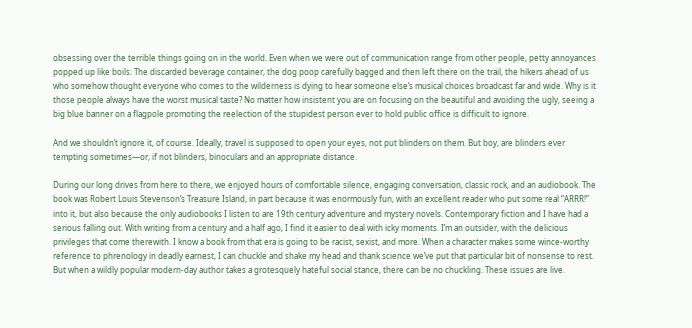obsessing over the terrible things going on in the world. Even when we were out of communication range from other people, petty annoyances popped up like boils: The discarded beverage container, the dog poop carefully bagged and then left there on the trail, the hikers ahead of us who somehow thought everyone who comes to the wilderness is dying to hear someone else’s musical choices broadcast far and wide. Why is it those people always have the worst musical taste? No matter how insistent you are on focusing on the beautiful and avoiding the ugly, seeing a big blue banner on a flagpole promoting the reelection of the stupidest person ever to hold public office is difficult to ignore.

And we shouldn’t ignore it, of course. Ideally, travel is supposed to open your eyes, not put blinders on them. But boy, are blinders ever tempting sometimes—or, if not blinders, binoculars and an appropriate distance.

During our long drives from here to there, we enjoyed hours of comfortable silence, engaging conversation, classic rock, and an audiobook. The book was Robert Louis Stevenson’s Treasure Island, in part because it was enormously fun, with an excellent reader who put some real “ARRR!” into it, but also because the only audiobooks I listen to are 19th century adventure and mystery novels. Contemporary fiction and I have had a serious falling out. With writing from a century and a half ago, I find it easier to deal with icky moments. I’m an outsider, with the delicious privileges that come therewith. I know a book from that era is going to be racist, sexist, and more. When a character makes some wince-worthy reference to phrenology in deadly earnest, I can chuckle and shake my head and thank science we’ve put that particular bit of nonsense to rest. But when a wildly popular modern-day author takes a grotesquely hateful social stance, there can be no chuckling. These issues are live.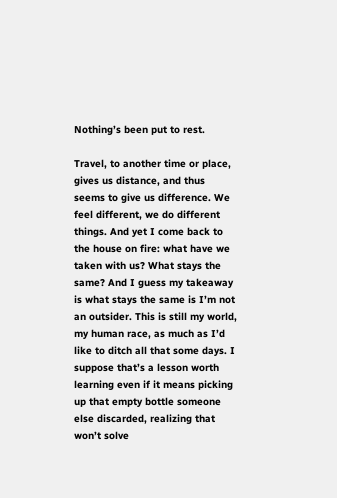Nothing’s been put to rest.

Travel, to another time or place, gives us distance, and thus seems to give us difference. We feel different, we do different things. And yet I come back to the house on fire: what have we taken with us? What stays the same? And I guess my takeaway is what stays the same is I’m not an outsider. This is still my world, my human race, as much as I’d like to ditch all that some days. I suppose that’s a lesson worth learning even if it means picking up that empty bottle someone else discarded, realizing that won’t solve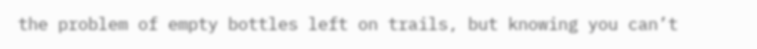the problem of empty bottles left on trails, but knowing you can’t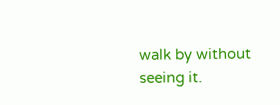walk by without seeing it.